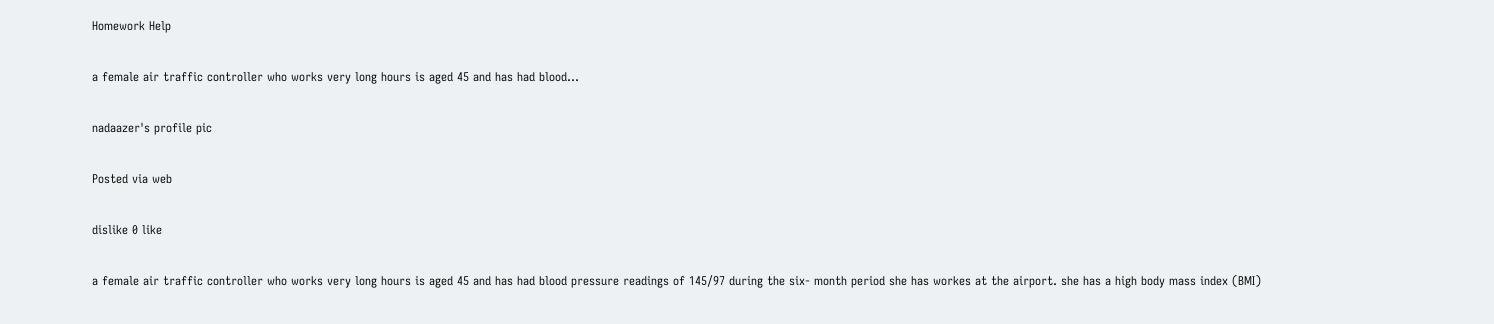Homework Help

a female air traffic controller who works very long hours is aged 45 and has had blood...

nadaazer's profile pic

Posted via web

dislike 0 like

a female air traffic controller who works very long hours is aged 45 and has had blood pressure readings of 145/97 during the six- month period she has workes at the airport. she has a high body mass index (BMI)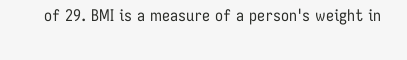of 29. BMI is a measure of a person's weight in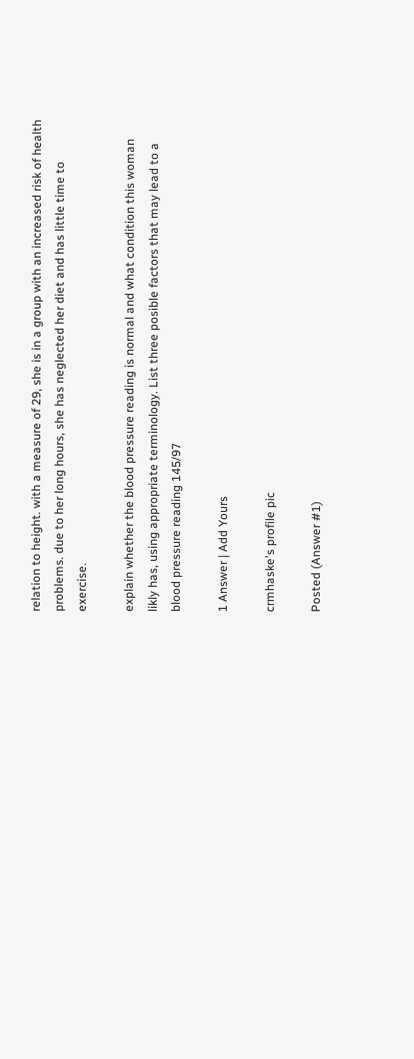relation to height. with a measure of 29, she is in a group with an increased risk of health problems. due to her long hours, she has neglected her diet and has little time to exercise.

explain whether the blood pressure reading is normal and what condition this woman likly has, using appropriate terminology. List three posible factors that may lead to a blood pressure reading 145/97

1 Answer | Add Yours

crmhaske's profile pic

Posted (Answer #1)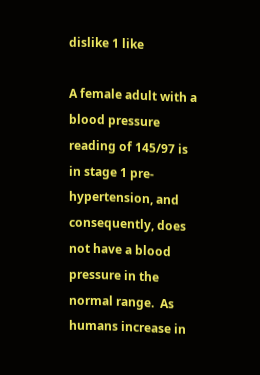dislike 1 like

A female adult with a blood pressure reading of 145/97 is in stage 1 pre-hypertension, and consequently, does not have a blood pressure in the normal range.  As humans increase in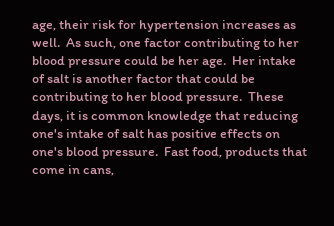age, their risk for hypertension increases as well.  As such, one factor contributing to her blood pressure could be her age.  Her intake of salt is another factor that could be contributing to her blood pressure.  These days, it is common knowledge that reducing one's intake of salt has positive effects on one's blood pressure.  Fast food, products that come in cans,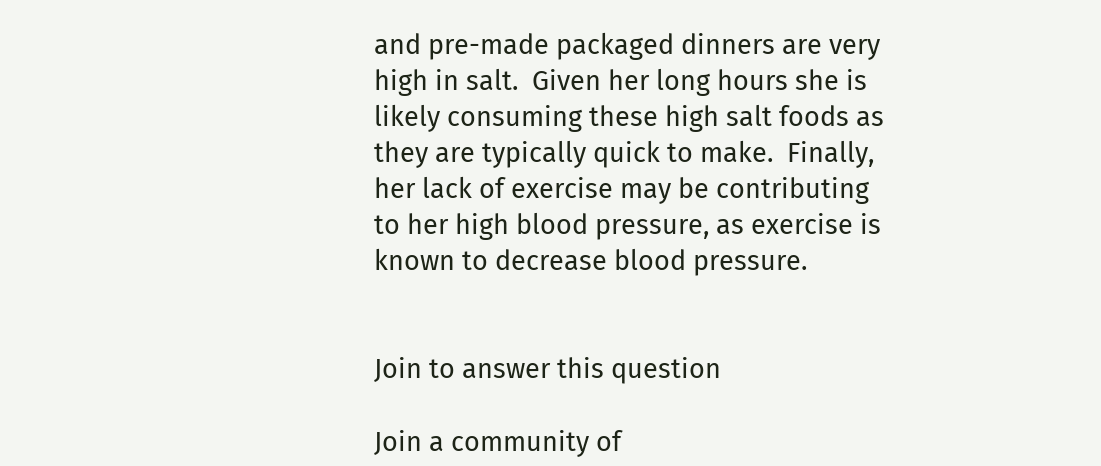and pre-made packaged dinners are very high in salt.  Given her long hours she is likely consuming these high salt foods as they are typically quick to make.  Finally, her lack of exercise may be contributing to her high blood pressure, as exercise is known to decrease blood pressure.


Join to answer this question

Join a community of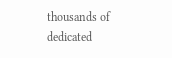thousands of dedicated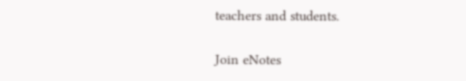teachers and students.

Join eNotes